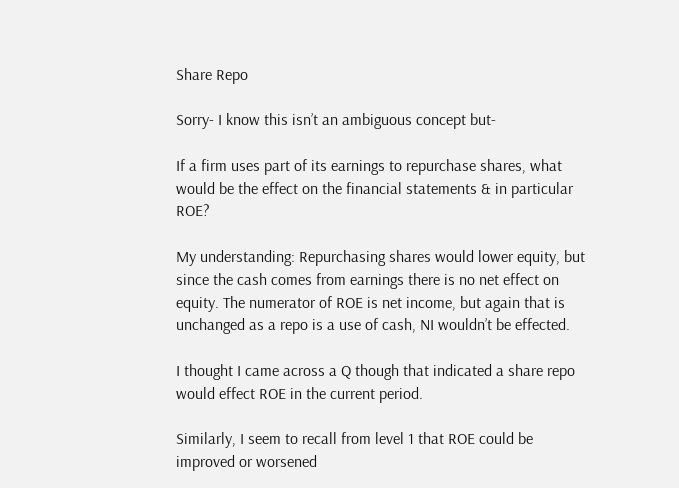Share Repo

Sorry- I know this isn’t an ambiguous concept but-

If a firm uses part of its earnings to repurchase shares, what would be the effect on the financial statements & in particular ROE?

My understanding: Repurchasing shares would lower equity, but since the cash comes from earnings there is no net effect on equity. The numerator of ROE is net income, but again that is unchanged as a repo is a use of cash, NI wouldn’t be effected.

I thought I came across a Q though that indicated a share repo would effect ROE in the current period.

Similarly, I seem to recall from level 1 that ROE could be improved or worsened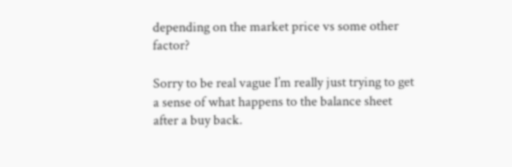depending on the market price vs some other factor?

Sorry to be real vague I’m really just trying to get a sense of what happens to the balance sheet after a buy back.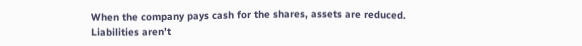When the company pays cash for the shares, assets are reduced. Liabilities aren’t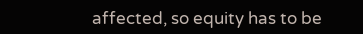affected, so equity has to be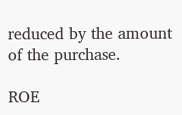reduced by the amount of the purchase.

ROE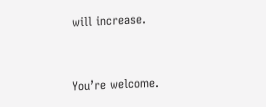will increase.


You’re welcome.